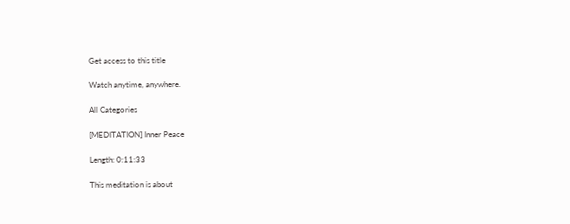Get access to this title

Watch anytime, anywhere.

All Categories

[MEDITATION] Inner Peace

Length: 0:11:33

This meditation is about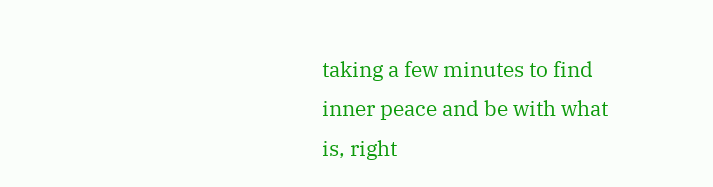taking a few minutes to find inner peace and be with what is, right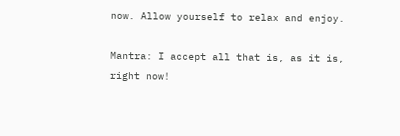now. Allow yourself to relax and enjoy.

Mantra: I accept all that is, as it is, right now!